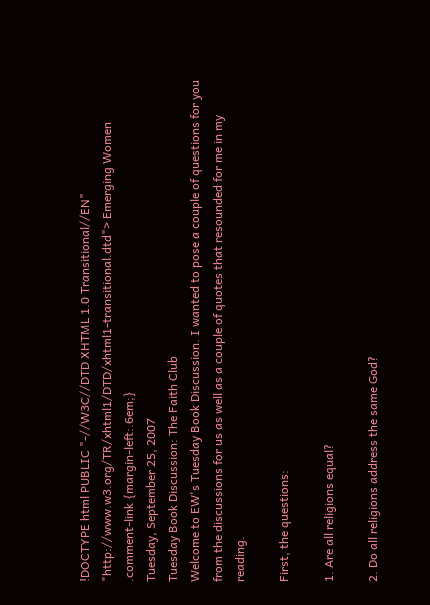!DOCTYPE html PUBLIC "-//W3C//DTD XHTML 1.0 Transitional//EN" "http://www.w3.org/TR/xhtml1/DTD/xhtml1-transitional.dtd"> Emerging Women .comment-link {margin-left:.6em;}
Tuesday, September 25, 2007
Tuesday Book Discussion: The Faith Club
Welcome to EW's Tuesday Book Discussion. I wanted to pose a couple of questions for you from the discussions for us as well as a couple of quotes that resounded for me in my reading.

First, the questions:

1. Are all religions equal?

2. Do all religions address the same God?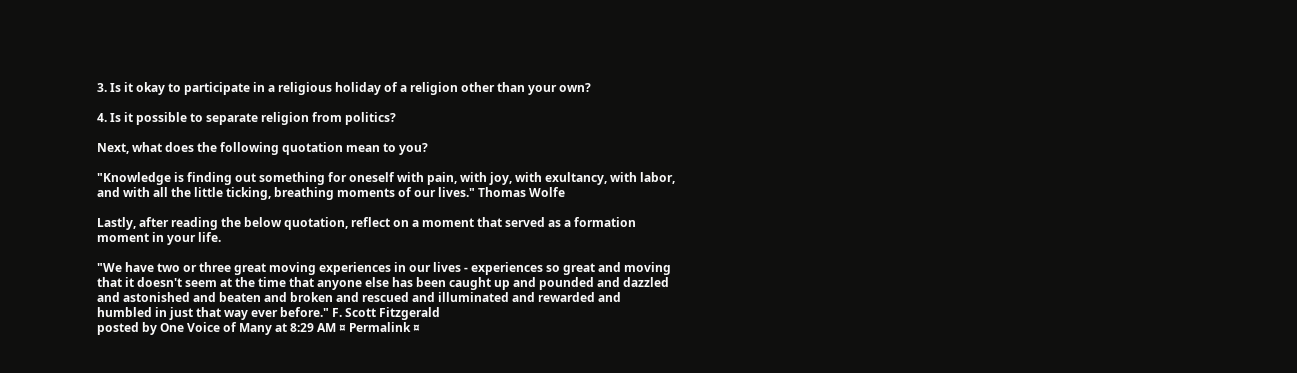3. Is it okay to participate in a religious holiday of a religion other than your own?

4. Is it possible to separate religion from politics?

Next, what does the following quotation mean to you?

"Knowledge is finding out something for oneself with pain, with joy, with exultancy, with labor, and with all the little ticking, breathing moments of our lives." Thomas Wolfe

Lastly, after reading the below quotation, reflect on a moment that served as a formation moment in your life.

"We have two or three great moving experiences in our lives - experiences so great and moving that it doesn't seem at the time that anyone else has been caught up and pounded and dazzled and astonished and beaten and broken and rescued and illuminated and rewarded and humbled in just that way ever before." F. Scott Fitzgerald
posted by One Voice of Many at 8:29 AM ¤ Permalink ¤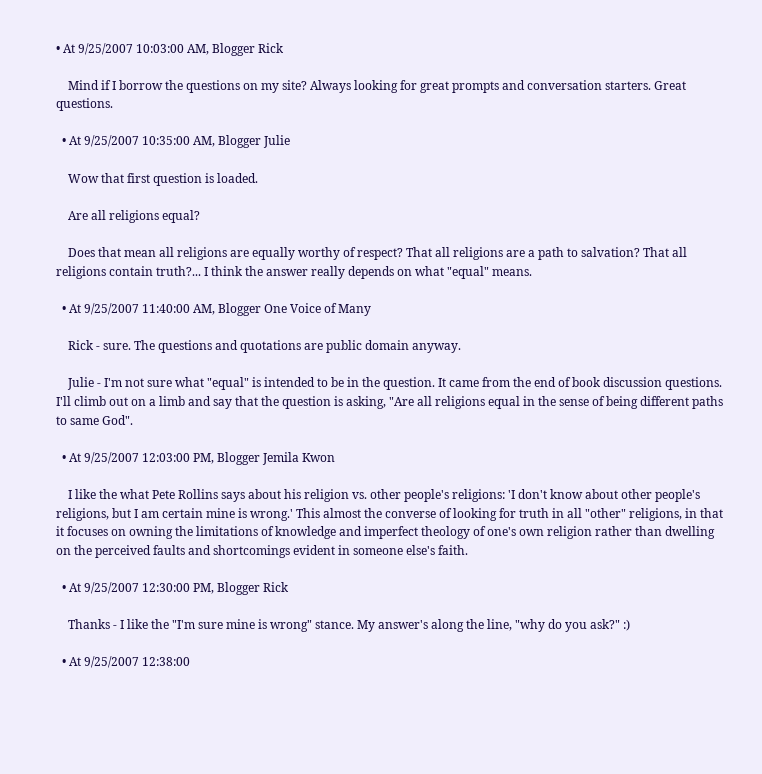• At 9/25/2007 10:03:00 AM, Blogger Rick

    Mind if I borrow the questions on my site? Always looking for great prompts and conversation starters. Great questions.

  • At 9/25/2007 10:35:00 AM, Blogger Julie

    Wow that first question is loaded.

    Are all religions equal?

    Does that mean all religions are equally worthy of respect? That all religions are a path to salvation? That all religions contain truth?... I think the answer really depends on what "equal" means.

  • At 9/25/2007 11:40:00 AM, Blogger One Voice of Many

    Rick - sure. The questions and quotations are public domain anyway.

    Julie - I'm not sure what "equal" is intended to be in the question. It came from the end of book discussion questions. I'll climb out on a limb and say that the question is asking, "Are all religions equal in the sense of being different paths to same God".

  • At 9/25/2007 12:03:00 PM, Blogger Jemila Kwon

    I like the what Pete Rollins says about his religion vs. other people's religions: 'I don't know about other people's religions, but I am certain mine is wrong.' This almost the converse of looking for truth in all "other" religions, in that it focuses on owning the limitations of knowledge and imperfect theology of one's own religion rather than dwelling on the perceived faults and shortcomings evident in someone else's faith.

  • At 9/25/2007 12:30:00 PM, Blogger Rick

    Thanks - I like the "I'm sure mine is wrong" stance. My answer's along the line, "why do you ask?" :)

  • At 9/25/2007 12:38:00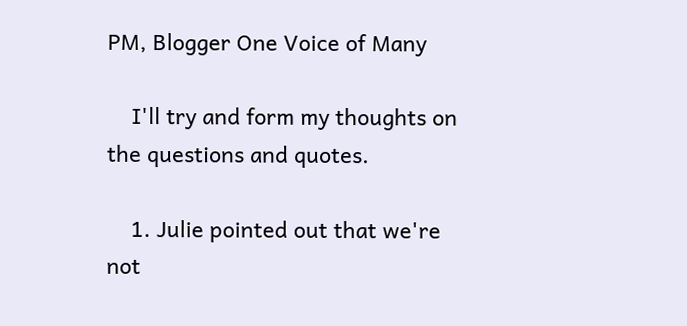PM, Blogger One Voice of Many

    I'll try and form my thoughts on the questions and quotes.

    1. Julie pointed out that we're not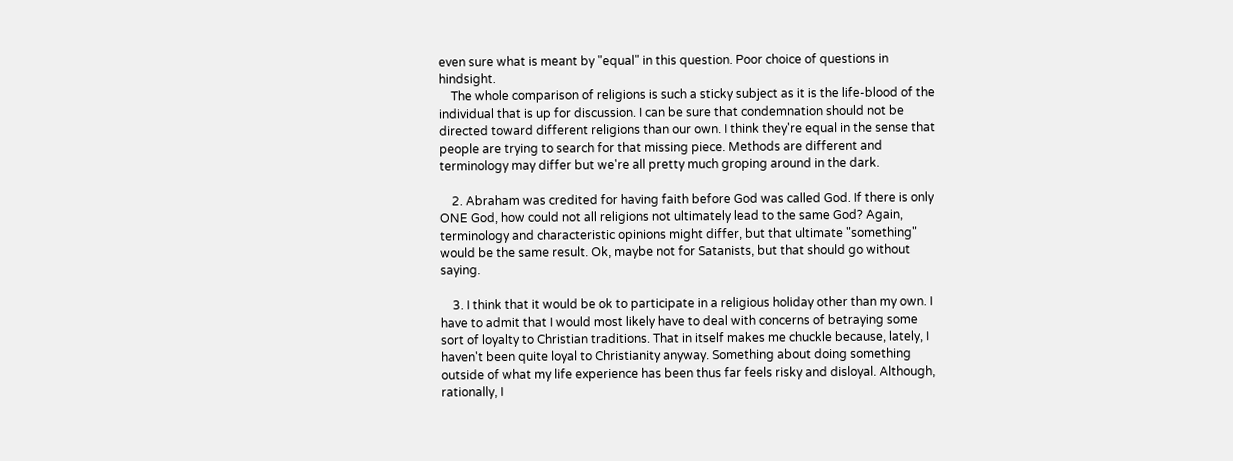even sure what is meant by "equal" in this question. Poor choice of questions in hindsight.
    The whole comparison of religions is such a sticky subject as it is the life-blood of the individual that is up for discussion. I can be sure that condemnation should not be directed toward different religions than our own. I think they're equal in the sense that people are trying to search for that missing piece. Methods are different and terminology may differ but we're all pretty much groping around in the dark.

    2. Abraham was credited for having faith before God was called God. If there is only ONE God, how could not all religions not ultimately lead to the same God? Again, terminology and characteristic opinions might differ, but that ultimate "something" would be the same result. Ok, maybe not for Satanists, but that should go without saying.

    3. I think that it would be ok to participate in a religious holiday other than my own. I have to admit that I would most likely have to deal with concerns of betraying some sort of loyalty to Christian traditions. That in itself makes me chuckle because, lately, I haven't been quite loyal to Christianity anyway. Something about doing something outside of what my life experience has been thus far feels risky and disloyal. Although, rationally, I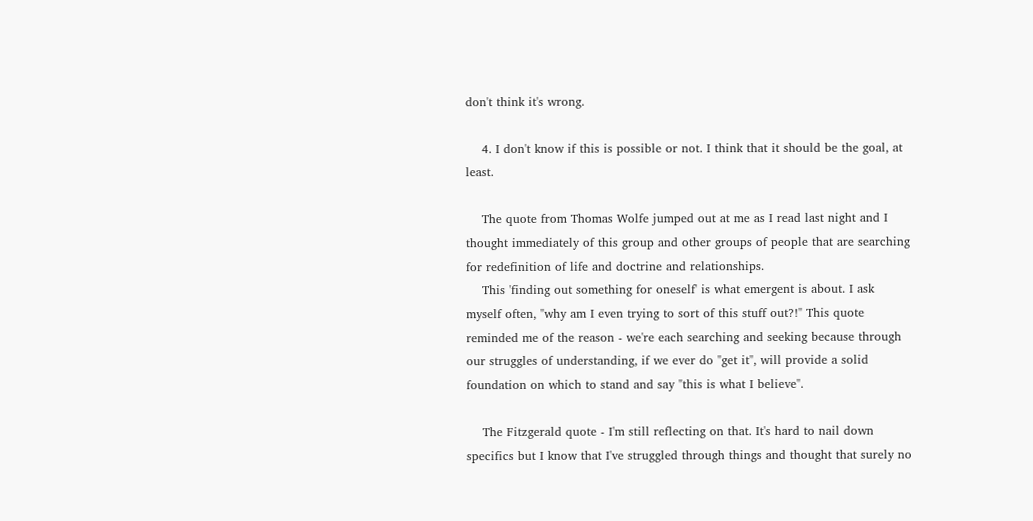don't think it's wrong.

    4. I don't know if this is possible or not. I think that it should be the goal, at least.

    The quote from Thomas Wolfe jumped out at me as I read last night and I thought immediately of this group and other groups of people that are searching for redefinition of life and doctrine and relationships.
    This 'finding out something for oneself' is what emergent is about. I ask myself often, "why am I even trying to sort of this stuff out?!" This quote reminded me of the reason - we're each searching and seeking because through our struggles of understanding, if we ever do "get it", will provide a solid foundation on which to stand and say "this is what I believe".

    The Fitzgerald quote - I'm still reflecting on that. It's hard to nail down specifics but I know that I've struggled through things and thought that surely no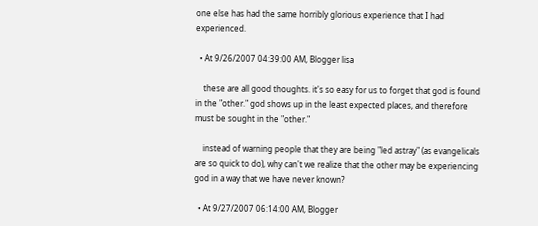one else has had the same horribly glorious experience that I had experienced.

  • At 9/26/2007 04:39:00 AM, Blogger lisa

    these are all good thoughts. it's so easy for us to forget that god is found in the "other." god shows up in the least expected places, and therefore must be sought in the "other."

    instead of warning people that they are being "led astray" (as evangelicals are so quick to do), why can't we realize that the other may be experiencing god in a way that we have never known?

  • At 9/27/2007 06:14:00 AM, Blogger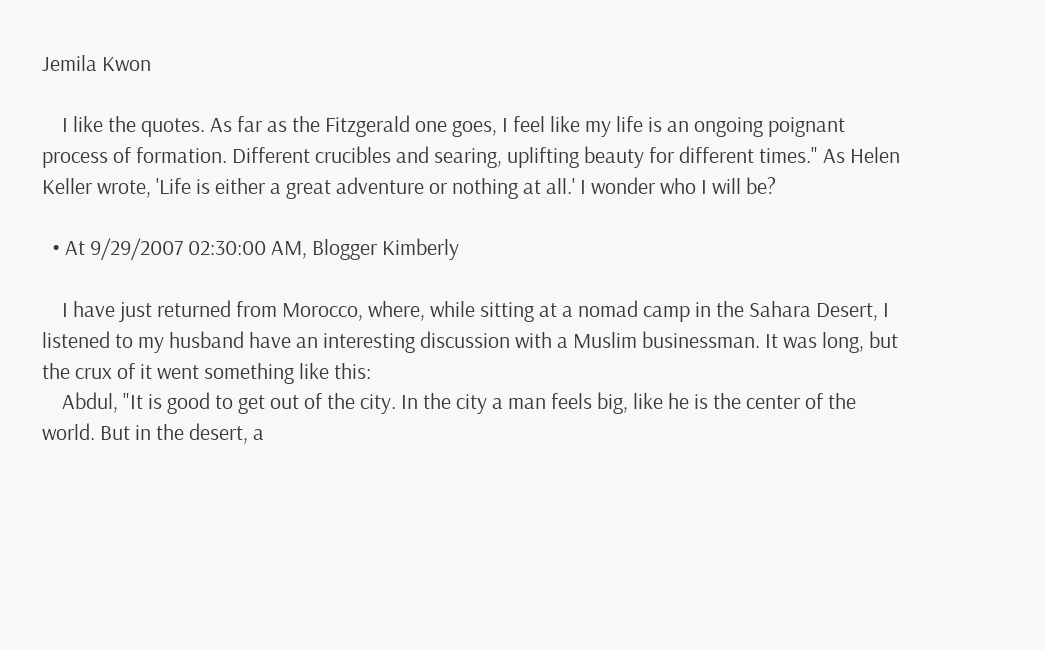Jemila Kwon

    I like the quotes. As far as the Fitzgerald one goes, I feel like my life is an ongoing poignant process of formation. Different crucibles and searing, uplifting beauty for different times." As Helen Keller wrote, 'Life is either a great adventure or nothing at all.' I wonder who I will be?

  • At 9/29/2007 02:30:00 AM, Blogger Kimberly

    I have just returned from Morocco, where, while sitting at a nomad camp in the Sahara Desert, I listened to my husband have an interesting discussion with a Muslim businessman. It was long, but the crux of it went something like this:
    Abdul, "It is good to get out of the city. In the city a man feels big, like he is the center of the world. But in the desert, a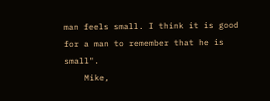man feels small. I think it is good for a man to remember that he is small".
    Mike,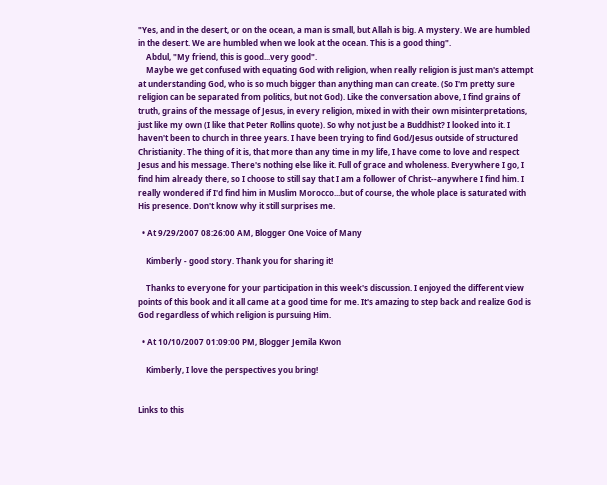"Yes, and in the desert, or on the ocean, a man is small, but Allah is big. A mystery. We are humbled in the desert. We are humbled when we look at the ocean. This is a good thing".
    Abdul, "My friend, this is good...very good".
    Maybe we get confused with equating God with religion, when really religion is just man's attempt at understanding God, who is so much bigger than anything man can create. (So I'm pretty sure religion can be separated from politics, but not God). Like the conversation above, I find grains of truth, grains of the message of Jesus, in every religion, mixed in with their own misinterpretations, just like my own (I like that Peter Rollins quote). So why not just be a Buddhist? I looked into it. I haven't been to church in three years. I have been trying to find God/Jesus outside of structured Christianity. The thing of it is, that more than any time in my life, I have come to love and respect Jesus and his message. There's nothing else like it. Full of grace and wholeness. Everywhere I go, I find him already there, so I choose to still say that I am a follower of Christ--anywhere I find him. I really wondered if I'd find him in Muslim Morocco...but of course, the whole place is saturated with His presence. Don't know why it still surprises me.

  • At 9/29/2007 08:26:00 AM, Blogger One Voice of Many

    Kimberly - good story. Thank you for sharing it!

    Thanks to everyone for your participation in this week's discussion. I enjoyed the different view points of this book and it all came at a good time for me. It's amazing to step back and realize God is God regardless of which religion is pursuing Him.

  • At 10/10/2007 01:09:00 PM, Blogger Jemila Kwon

    Kimberly, I love the perspectives you bring!


Links to this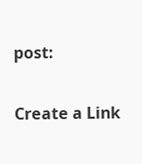post:

Create a Link